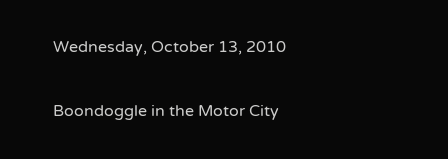Wednesday, October 13, 2010

Boondoggle in the Motor City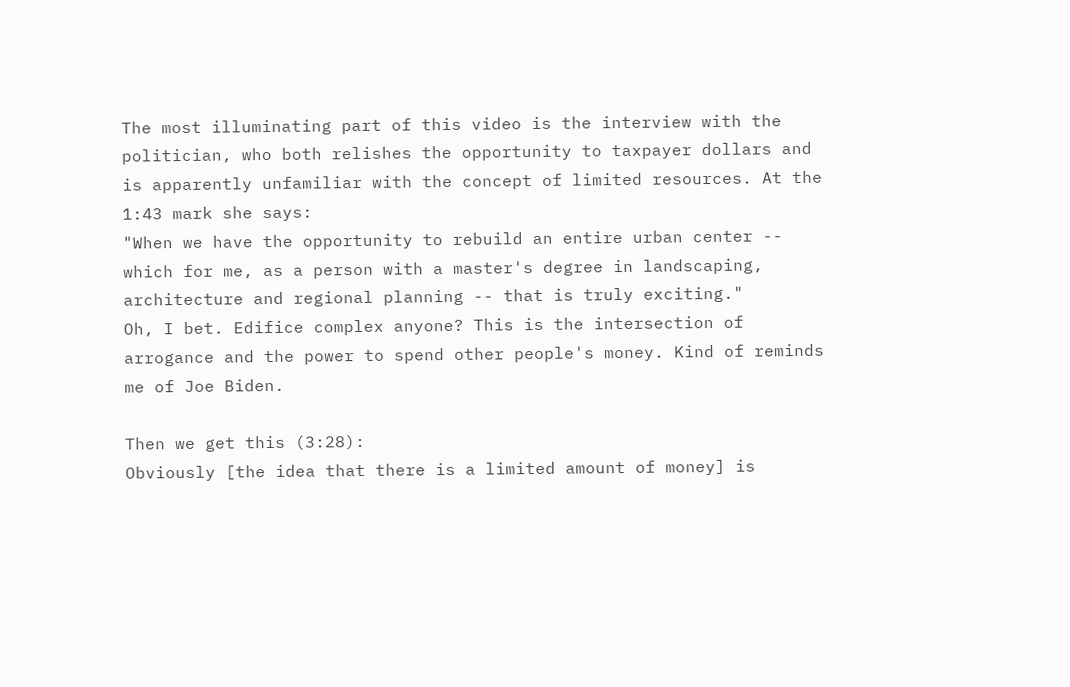The most illuminating part of this video is the interview with the politician, who both relishes the opportunity to taxpayer dollars and is apparently unfamiliar with the concept of limited resources. At the 1:43 mark she says:
"When we have the opportunity to rebuild an entire urban center -- which for me, as a person with a master's degree in landscaping, architecture and regional planning -- that is truly exciting."
Oh, I bet. Edifice complex anyone? This is the intersection of arrogance and the power to spend other people's money. Kind of reminds me of Joe Biden.

Then we get this (3:28):
Obviously [the idea that there is a limited amount of money] is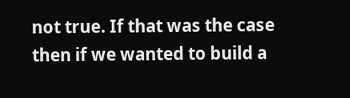not true. If that was the case then if we wanted to build a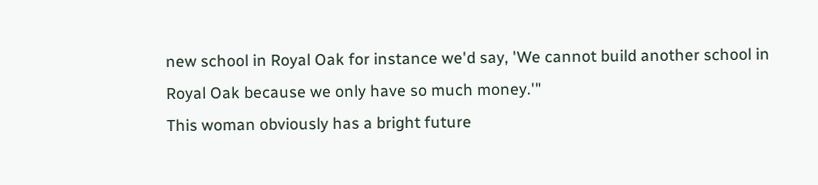new school in Royal Oak for instance we'd say, 'We cannot build another school in Royal Oak because we only have so much money.'"
This woman obviously has a bright future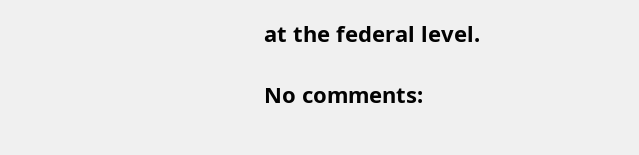at the federal level.

No comments: